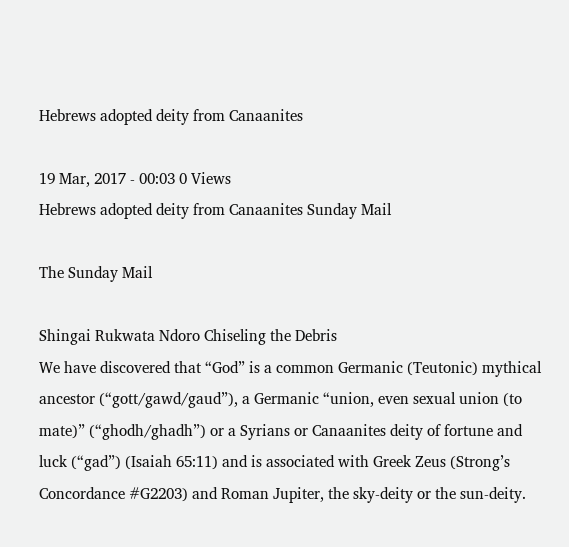Hebrews adopted deity from Canaanites

19 Mar, 2017 - 00:03 0 Views
Hebrews adopted deity from Canaanites Sunday Mail

The Sunday Mail

Shingai Rukwata Ndoro Chiseling the Debris
We have discovered that “God” is a common Germanic (Teutonic) mythical ancestor (“gott/gawd/gaud”), a Germanic “union, even sexual union (to mate)” (“ghodh/ghadh”) or a Syrians or Canaanites deity of fortune and luck (“gad”) (Isaiah 65:11) and is associated with Greek Zeus (Strong’s Concordance #G2203) and Roman Jupiter, the sky-deity or the sun-deity.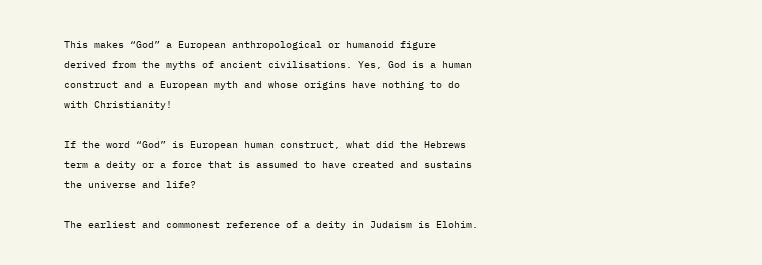This makes “God” a European anthropological or humanoid figure derived from the myths of ancient civilisations. Yes, God is a human construct and a European myth and whose origins have nothing to do with Christianity!

If the word “God” is European human construct, what did the Hebrews term a deity or a force that is assumed to have created and sustains the universe and life?

The earliest and commonest reference of a deity in Judaism is Elohim.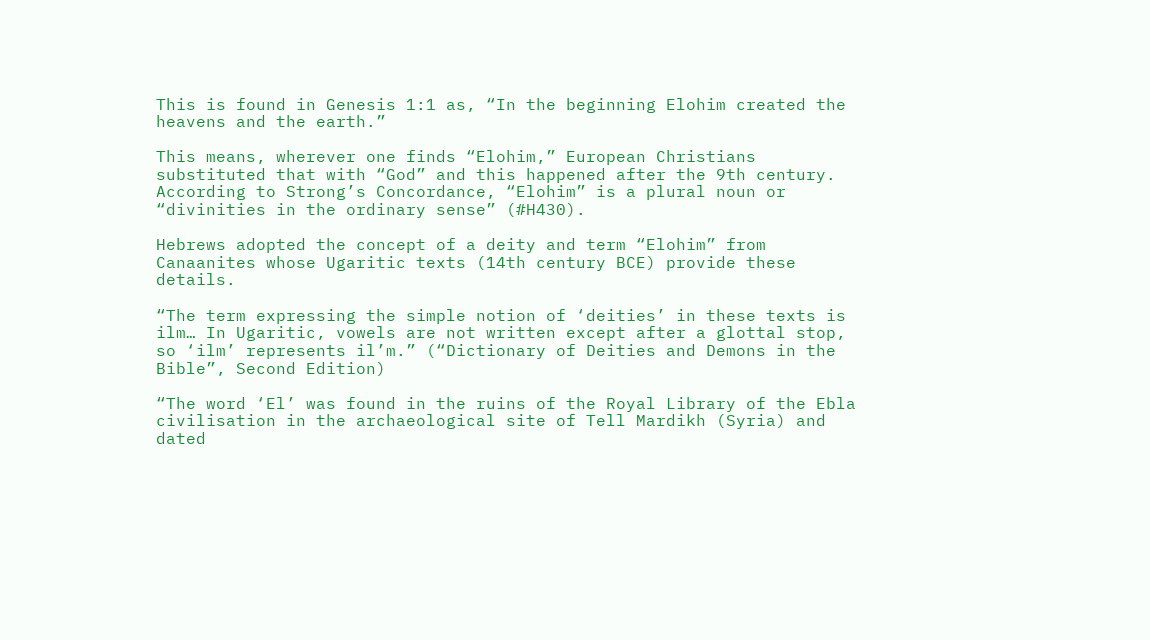This is found in Genesis 1:1 as, “In the beginning Elohim created the heavens and the earth.”

This means, wherever one finds “Elohim,” European Christians substituted that with “God” and this happened after the 9th century. According to Strong’s Concordance, “Elohim” is a plural noun or “divinities in the ordinary sense” (#H430).

Hebrews adopted the concept of a deity and term “Elohim” from Canaanites whose Ugaritic texts (14th century BCE) provide these details.

“The term expressing the simple notion of ‘deities’ in these texts is ilm… In Ugaritic, vowels are not written except after a glottal stop, so ‘ilm’ represents il’m.” (“Dictionary of Deities and Demons in the Bible”, Second Edition)

“The word ‘El’ was found in the ruins of the Royal Library of the Ebla civilisation in the archaeological site of Tell Mardikh (Syria) and dated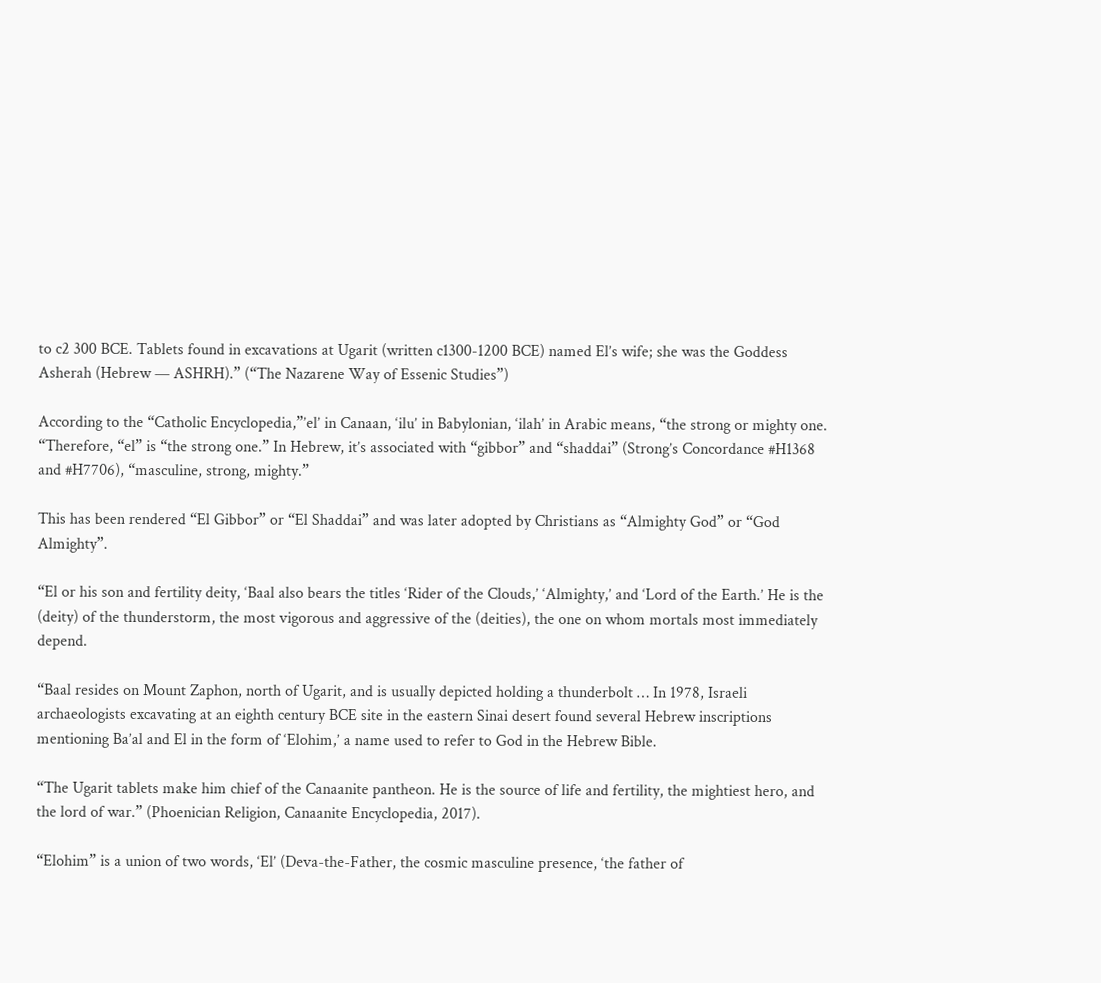to c2 300 BCE. Tablets found in excavations at Ugarit (written c1300-1200 BCE) named El’s wife; she was the Goddess Asherah (Hebrew — ASHRH).” (“The Nazarene Way of Essenic Studies”)

According to the “Catholic Encyclopedia,”’el’ in Canaan, ‘ilu’ in Babylonian, ‘ilah’ in Arabic means, “the strong or mighty one. “Therefore, “el” is “the strong one.” In Hebrew, it’s associated with “gibbor” and “shaddai” (Strong’s Concordance #H1368 and #H7706), “masculine, strong, mighty.”

This has been rendered “El Gibbor” or “El Shaddai” and was later adopted by Christians as “Almighty God” or “God Almighty”.

“El or his son and fertility deity, ‘Baal also bears the titles ‘Rider of the Clouds,’ ‘Almighty,’ and ‘Lord of the Earth.’ He is the (deity) of the thunderstorm, the most vigorous and aggressive of the (deities), the one on whom mortals most immediately depend.

“Baal resides on Mount Zaphon, north of Ugarit, and is usually depicted holding a thunderbolt … In 1978, Israeli archaeologists excavating at an eighth century BCE site in the eastern Sinai desert found several Hebrew inscriptions mentioning Ba’al and El in the form of ‘Elohim,’ a name used to refer to God in the Hebrew Bible.

“The Ugarit tablets make him chief of the Canaanite pantheon. He is the source of life and fertility, the mightiest hero, and the lord of war.” (Phoenician Religion, Canaanite Encyclopedia, 2017).

“Elohim” is a union of two words, ‘El’ (Deva-the-Father, the cosmic masculine presence, ‘the father of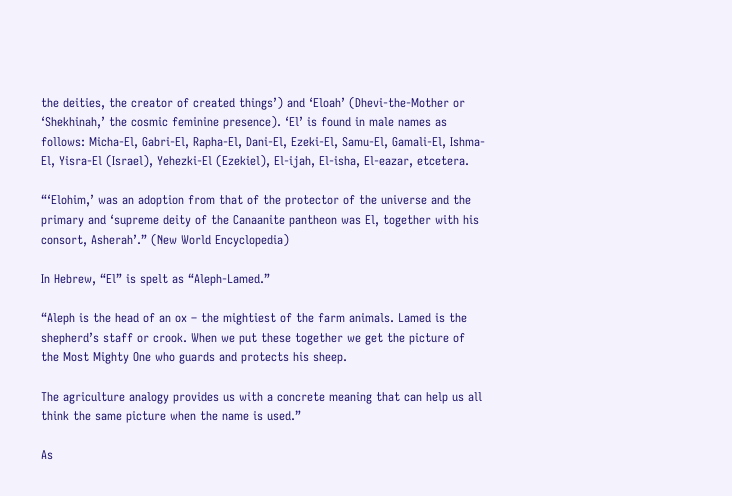the deities, the creator of created things’) and ‘Eloah’ (Dhevi-the-Mother or ‘Shekhinah,’ the cosmic feminine presence). ‘El’ is found in male names as follows: Micha-El, Gabri-El, Rapha-El, Dani-El, Ezeki-El, Samu-El, Gamali-El, Ishma-El, Yisra-El (Israel), Yehezki-El (Ezekiel), El-ijah, El-isha, El-eazar, etcetera.

“‘Elohim,’ was an adoption from that of the protector of the universe and the primary and ‘supreme deity of the Canaanite pantheon was El, together with his consort, Asherah’.” (New World Encyclopedia)

In Hebrew, “El” is spelt as “Aleph-Lamed.”

“Aleph is the head of an ox – the mightiest of the farm animals. Lamed is the shepherd’s staff or crook. When we put these together we get the picture of the Most Mighty One who guards and protects his sheep.

The agriculture analogy provides us with a concrete meaning that can help us all think the same picture when the name is used.”

As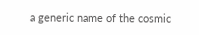a generic name of the cosmic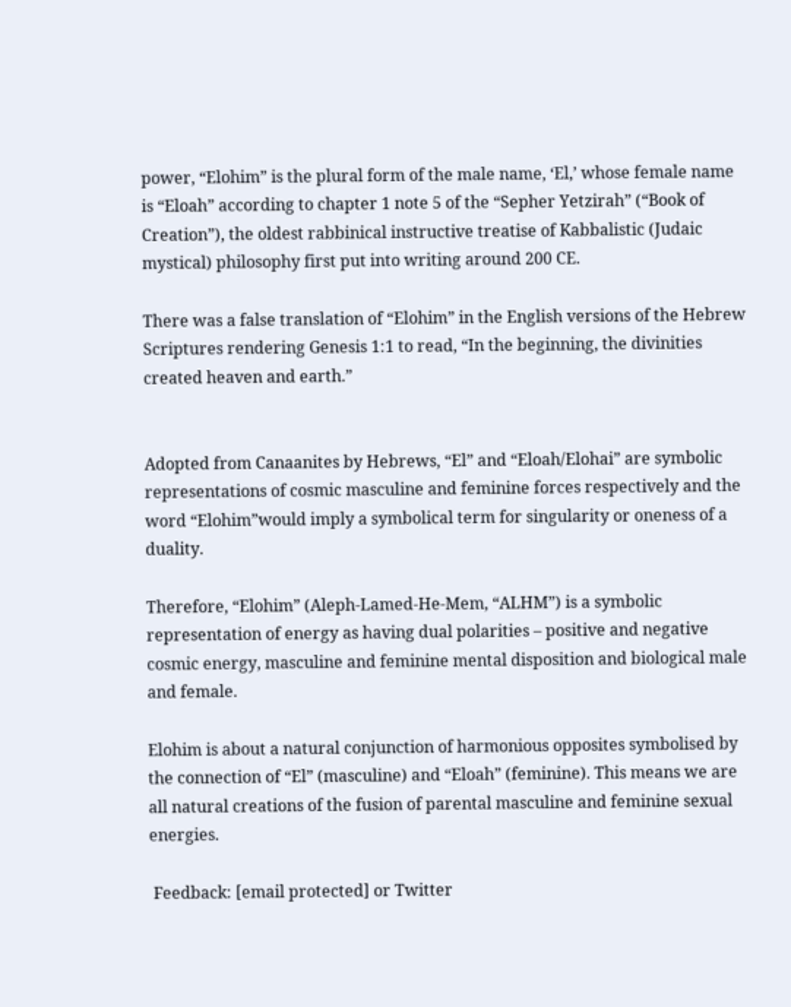power, “Elohim” is the plural form of the male name, ‘El,’ whose female name is “Eloah” according to chapter 1 note 5 of the “Sepher Yetzirah” (“Book of Creation”), the oldest rabbinical instructive treatise of Kabbalistic (Judaic mystical) philosophy first put into writing around 200 CE.

There was a false translation of “Elohim” in the English versions of the Hebrew Scriptures rendering Genesis 1:1 to read, “In the beginning, the divinities created heaven and earth.”


Adopted from Canaanites by Hebrews, “El” and “Eloah/Elohai” are symbolic representations of cosmic masculine and feminine forces respectively and the word “Elohim”would imply a symbolical term for singularity or oneness of a duality.

Therefore, “Elohim” (Aleph-Lamed-He-Mem, “ALHM”) is a symbolic representation of energy as having dual polarities – positive and negative cosmic energy, masculine and feminine mental disposition and biological male and female.

Elohim is about a natural conjunction of harmonious opposites symbolised by the connection of “El” (masculine) and “Eloah” (feminine). This means we are all natural creations of the fusion of parental masculine and feminine sexual energies.

 Feedback: [email protected] or Twitter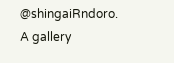@shingaiRndoro. A gallery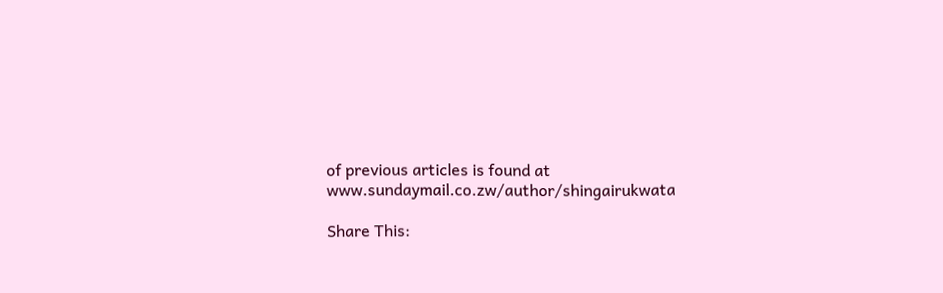of previous articles is found at www.sundaymail.co.zw/author/shingairukwata

Share This: